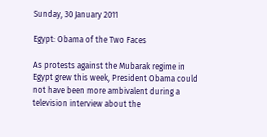Sunday, 30 January 2011

Egypt: Obama of the Two Faces

As protests against the Mubarak regime in Egypt grew this week, President Obama could not have been more ambivalent during a television interview about the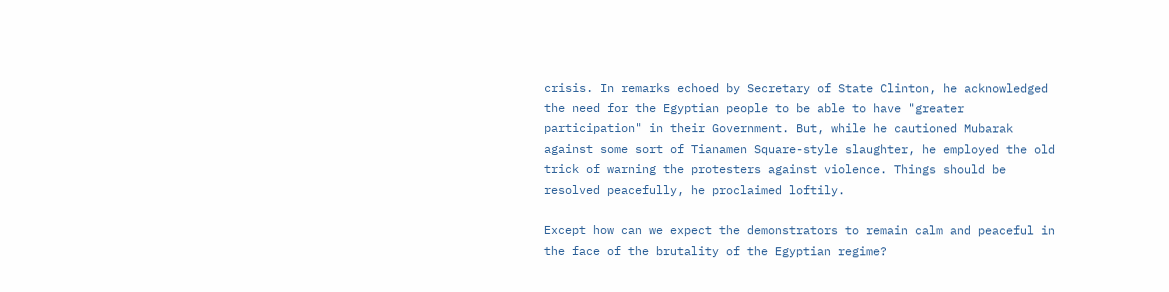crisis. In remarks echoed by Secretary of State Clinton, he acknowledged the need for the Egyptian people to be able to have "greater participation" in their Government. But, while he cautioned Mubarak against some sort of Tianamen Square-style slaughter, he employed the old trick of warning the protesters against violence. Things should be resolved peacefully, he proclaimed loftily.

Except how can we expect the demonstrators to remain calm and peaceful in the face of the brutality of the Egyptian regime?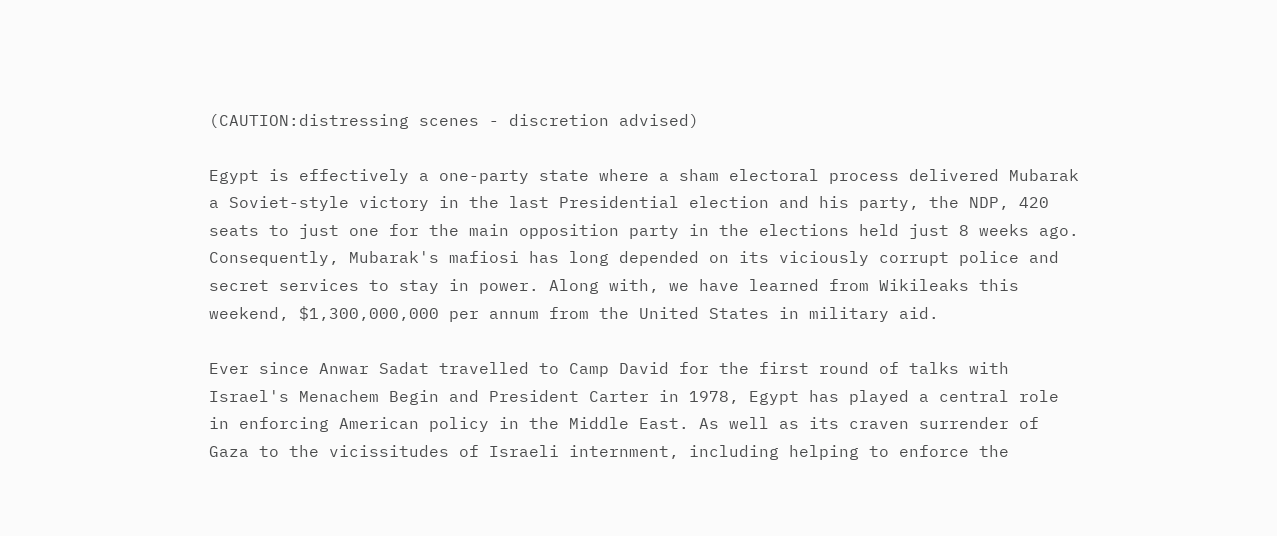(CAUTION:distressing scenes - discretion advised)

Egypt is effectively a one-party state where a sham electoral process delivered Mubarak a Soviet-style victory in the last Presidential election and his party, the NDP, 420 seats to just one for the main opposition party in the elections held just 8 weeks ago. Consequently, Mubarak's mafiosi has long depended on its viciously corrupt police and secret services to stay in power. Along with, we have learned from Wikileaks this weekend, $1,300,000,000 per annum from the United States in military aid.

Ever since Anwar Sadat travelled to Camp David for the first round of talks with Israel's Menachem Begin and President Carter in 1978, Egypt has played a central role in enforcing American policy in the Middle East. As well as its craven surrender of Gaza to the vicissitudes of Israeli internment, including helping to enforce the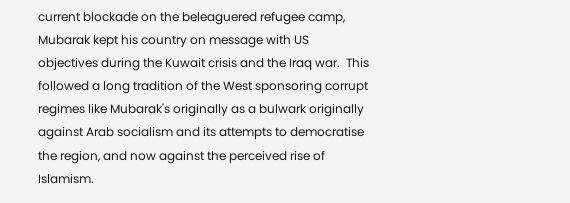current blockade on the beleaguered refugee camp, Mubarak kept his country on message with US objectives during the Kuwait crisis and the Iraq war.  This followed a long tradition of the West sponsoring corrupt regimes like Mubarak's originally as a bulwark originally against Arab socialism and its attempts to democratise the region, and now against the perceived rise of Islamism.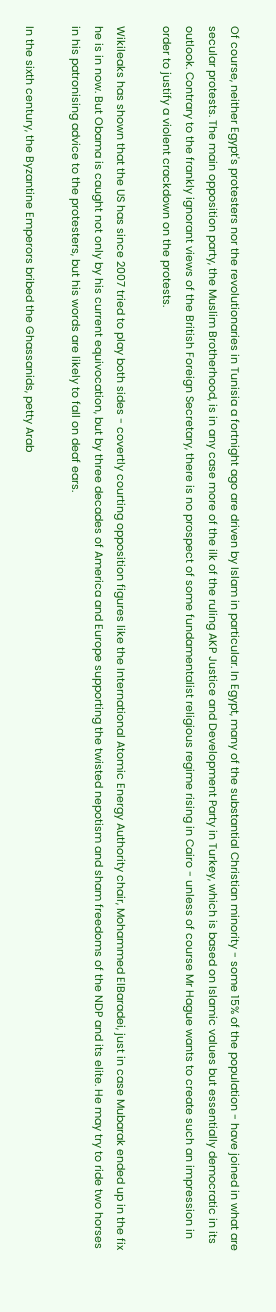Of course, neither Egypt's protesters nor the revolutionaries in Tunisia a fortnight ago are driven by Islam in particular. In Egypt, many of the substantial Christian minority - some 15% of the population - have joined in what are secular protests. The main opposition party, the Muslim Brotherhood, is in any case more of the ilk of the ruling AKP Justice and Development Party in Turkey, which is based on Islamic values but essentially democratic in its outlook. Contrary to the frankly ignorant views of the British Foreign Secretary, there is no prospect of some fundamentalist religious regime rising in Cairo - unless of course Mr Hague wants to create such an impression in order to justify a violent crackdown on the protests.

Wikileaks has shown that the US has since 2007 tried to play both sides - covertly courting opposition figures like the International Atomic Energy Authority chair, Mohammed ElBaradei, just in case Mubarak ended up in the fix he is in now. But Obama is caught not only by his current equivocation, but by three decades of America and Europe supporting the twisted nepotism and sham freedoms of the NDP and its elite. He may try to ride two horses in his patronising advice to the protesters, but his words are likely to fall on deaf ears.

In the sixth century, the Byzantine Emperors bribed the Ghassanids, petty Arab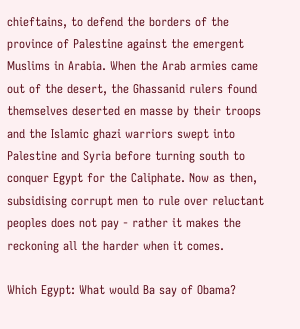chieftains, to defend the borders of the province of Palestine against the emergent Muslims in Arabia. When the Arab armies came out of the desert, the Ghassanid rulers found themselves deserted en masse by their troops and the Islamic ghazi warriors swept into Palestine and Syria before turning south to conquer Egypt for the Caliphate. Now as then, subsidising corrupt men to rule over reluctant peoples does not pay - rather it makes the reckoning all the harder when it comes.

Which Egypt: What would Ba say of Obama?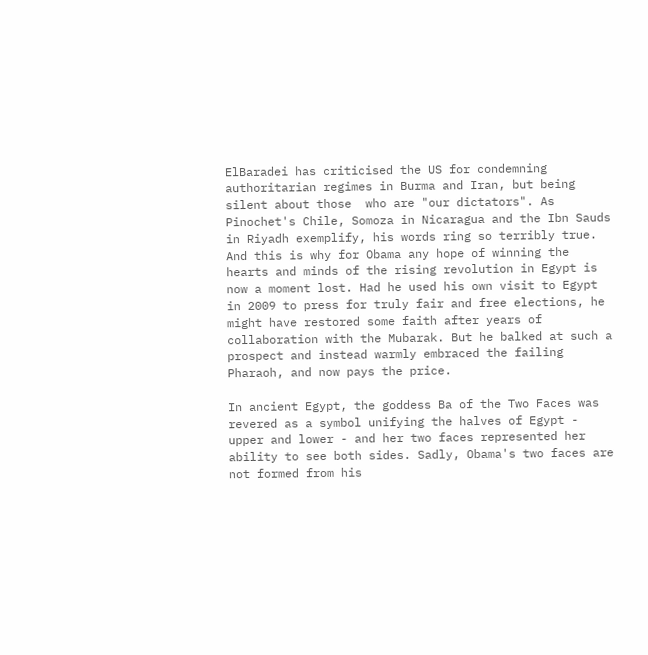ElBaradei has criticised the US for condemning authoritarian regimes in Burma and Iran, but being silent about those  who are "our dictators". As Pinochet's Chile, Somoza in Nicaragua and the Ibn Sauds in Riyadh exemplify, his words ring so terribly true. And this is why for Obama any hope of winning the hearts and minds of the rising revolution in Egypt is now a moment lost. Had he used his own visit to Egypt in 2009 to press for truly fair and free elections, he might have restored some faith after years of collaboration with the Mubarak. But he balked at such a prospect and instead warmly embraced the failing Pharaoh, and now pays the price.

In ancient Egypt, the goddess Ba of the Two Faces was revered as a symbol unifying the halves of Egypt - upper and lower - and her two faces represented her ability to see both sides. Sadly, Obama's two faces are not formed from his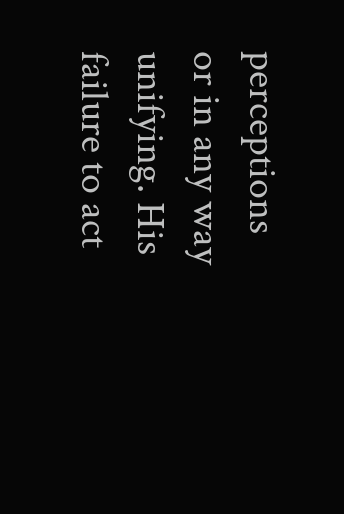perceptions or in any way unifying. His failure to act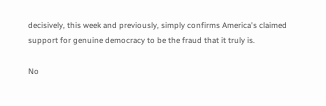decisively, this week and previously, simply confirms America's claimed support for genuine democracy to be the fraud that it truly is.

No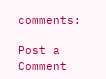comments:

Post a Comment